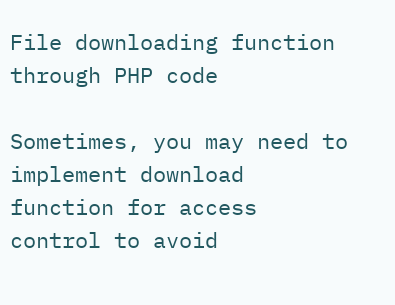File downloading function through PHP code

Sometimes, you may need to implement download function for access control to avoid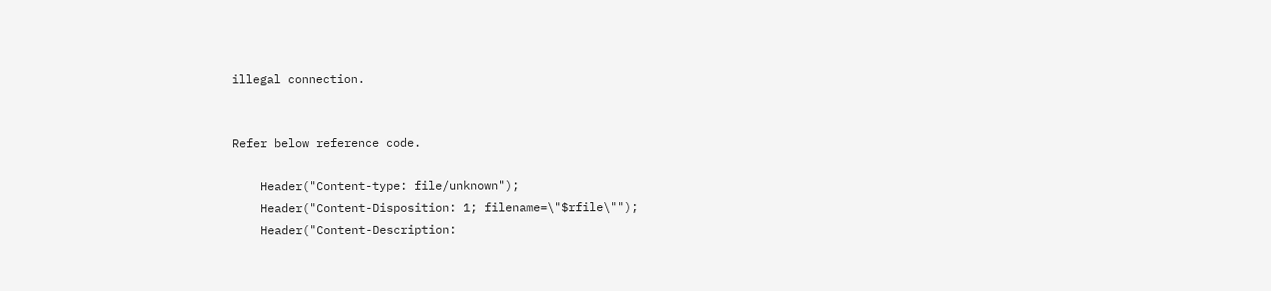illegal connection.


Refer below reference code.

    Header("Content-type: file/unknown");
    Header("Content-Disposition: 1; filename=\"$rfile\"");
    Header("Content-Description: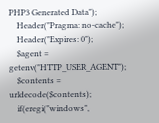PHP3 Generated Data");
    Header("Pragma: no-cache");
    Header("Expires: 0");
    $agent = getenv("HTTP_USER_AGENT");
    $contents =  urldecode($contents);
    if(eregi("windows",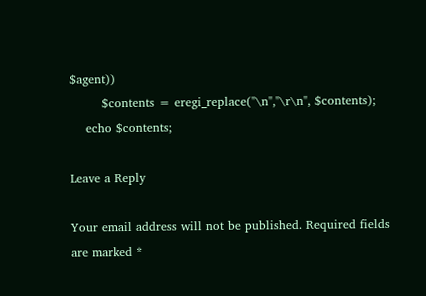$agent))
        $contents = eregi_replace("\n","\r\n", $contents);
    echo $contents;

Leave a Reply

Your email address will not be published. Required fields are marked *